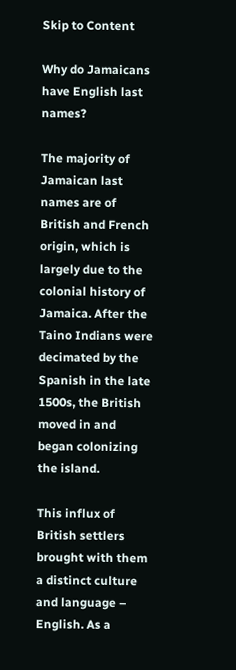Skip to Content

Why do Jamaicans have English last names?

The majority of Jamaican last names are of British and French origin, which is largely due to the colonial history of Jamaica. After the Taino Indians were decimated by the Spanish in the late 1500s, the British moved in and began colonizing the island.

This influx of British settlers brought with them a distinct culture and language – English. As a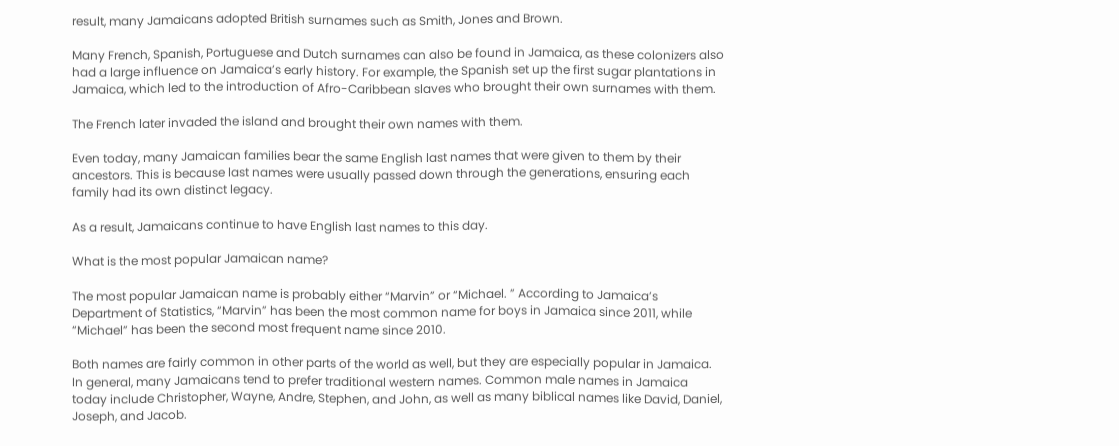result, many Jamaicans adopted British surnames such as Smith, Jones and Brown.

Many French, Spanish, Portuguese and Dutch surnames can also be found in Jamaica, as these colonizers also had a large influence on Jamaica’s early history. For example, the Spanish set up the first sugar plantations in Jamaica, which led to the introduction of Afro-Caribbean slaves who brought their own surnames with them.

The French later invaded the island and brought their own names with them.

Even today, many Jamaican families bear the same English last names that were given to them by their ancestors. This is because last names were usually passed down through the generations, ensuring each family had its own distinct legacy.

As a result, Jamaicans continue to have English last names to this day.

What is the most popular Jamaican name?

The most popular Jamaican name is probably either “Marvin” or “Michael. ” According to Jamaica’s Department of Statistics, “Marvin” has been the most common name for boys in Jamaica since 2011, while “Michael” has been the second most frequent name since 2010.

Both names are fairly common in other parts of the world as well, but they are especially popular in Jamaica. In general, many Jamaicans tend to prefer traditional western names. Common male names in Jamaica today include Christopher, Wayne, Andre, Stephen, and John, as well as many biblical names like David, Daniel, Joseph, and Jacob.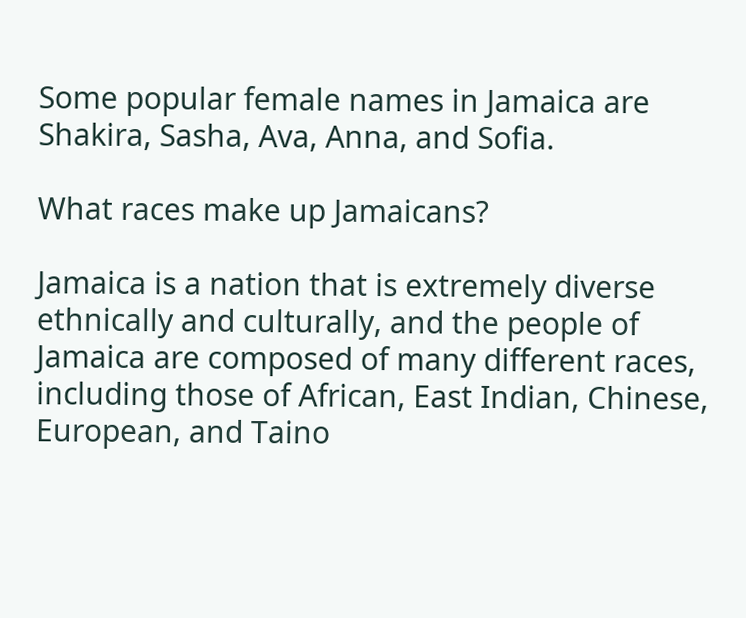Some popular female names in Jamaica are Shakira, Sasha, Ava, Anna, and Sofia.

What races make up Jamaicans?

Jamaica is a nation that is extremely diverse ethnically and culturally, and the people of Jamaica are composed of many different races, including those of African, East Indian, Chinese, European, and Taino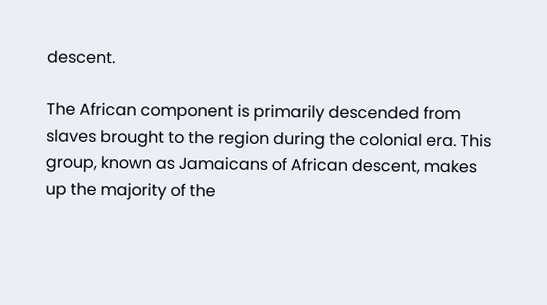descent.

The African component is primarily descended from slaves brought to the region during the colonial era. This group, known as Jamaicans of African descent, makes up the majority of the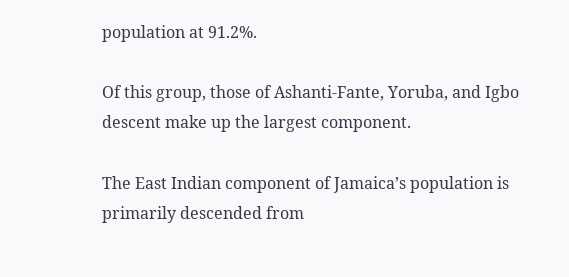population at 91.2%.

Of this group, those of Ashanti-Fante, Yoruba, and Igbo descent make up the largest component.

The East Indian component of Jamaica’s population is primarily descended from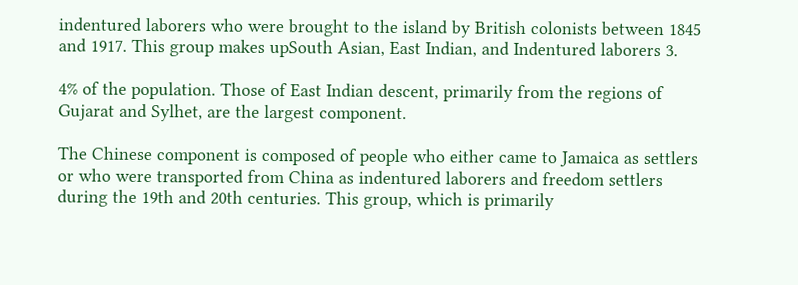indentured laborers who were brought to the island by British colonists between 1845 and 1917. This group makes upSouth Asian, East Indian, and Indentured laborers 3.

4% of the population. Those of East Indian descent, primarily from the regions of Gujarat and Sylhet, are the largest component.

The Chinese component is composed of people who either came to Jamaica as settlers or who were transported from China as indentured laborers and freedom settlers during the 19th and 20th centuries. This group, which is primarily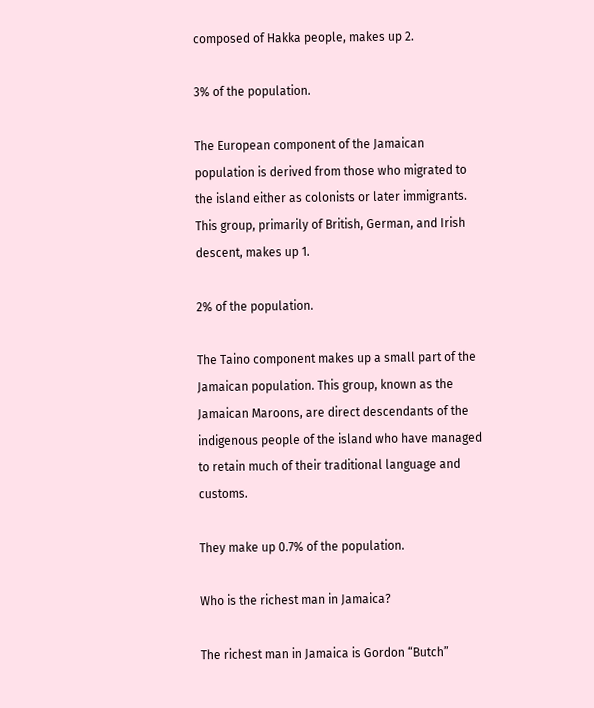composed of Hakka people, makes up 2.

3% of the population.

The European component of the Jamaican population is derived from those who migrated to the island either as colonists or later immigrants. This group, primarily of British, German, and Irish descent, makes up 1.

2% of the population.

The Taino component makes up a small part of the Jamaican population. This group, known as the Jamaican Maroons, are direct descendants of the indigenous people of the island who have managed to retain much of their traditional language and customs.

They make up 0.7% of the population.

Who is the richest man in Jamaica?

The richest man in Jamaica is Gordon “Butch”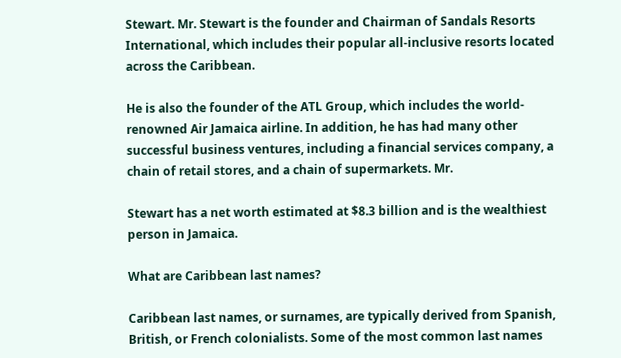Stewart. Mr. Stewart is the founder and Chairman of Sandals Resorts International, which includes their popular all-inclusive resorts located across the Caribbean.

He is also the founder of the ATL Group, which includes the world-renowned Air Jamaica airline. In addition, he has had many other successful business ventures, including a financial services company, a chain of retail stores, and a chain of supermarkets. Mr.

Stewart has a net worth estimated at $8.3 billion and is the wealthiest person in Jamaica.

What are Caribbean last names?

Caribbean last names, or surnames, are typically derived from Spanish, British, or French colonialists. Some of the most common last names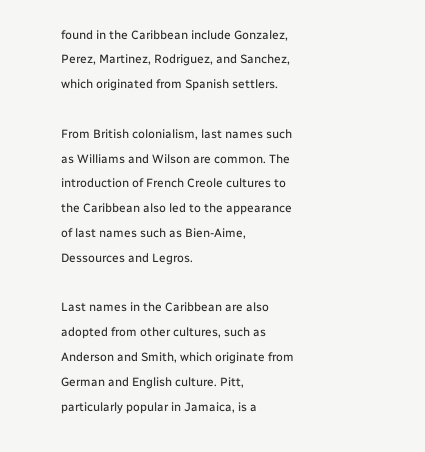found in the Caribbean include Gonzalez, Perez, Martinez, Rodriguez, and Sanchez, which originated from Spanish settlers.

From British colonialism, last names such as Williams and Wilson are common. The introduction of French Creole cultures to the Caribbean also led to the appearance of last names such as Bien-Aime, Dessources and Legros.

Last names in the Caribbean are also adopted from other cultures, such as Anderson and Smith, which originate from German and English culture. Pitt, particularly popular in Jamaica, is a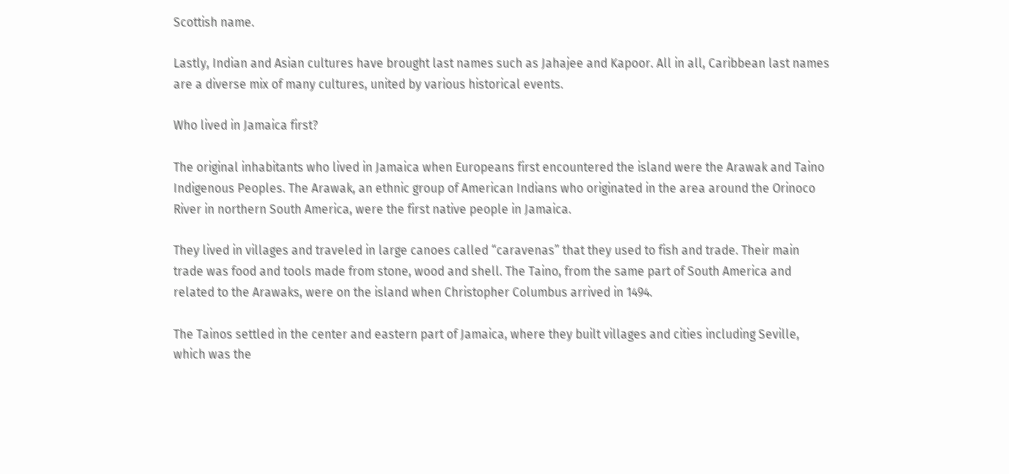Scottish name.

Lastly, Indian and Asian cultures have brought last names such as Jahajee and Kapoor. All in all, Caribbean last names are a diverse mix of many cultures, united by various historical events.

Who lived in Jamaica first?

The original inhabitants who lived in Jamaica when Europeans first encountered the island were the Arawak and Taino Indigenous Peoples. The Arawak, an ethnic group of American Indians who originated in the area around the Orinoco River in northern South America, were the first native people in Jamaica.

They lived in villages and traveled in large canoes called “caravenas” that they used to fish and trade. Their main trade was food and tools made from stone, wood and shell. The Taino, from the same part of South America and related to the Arawaks, were on the island when Christopher Columbus arrived in 1494.

The Tainos settled in the center and eastern part of Jamaica, where they built villages and cities including Seville, which was the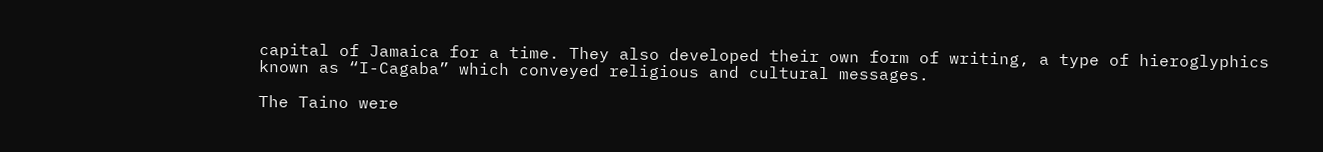capital of Jamaica for a time. They also developed their own form of writing, a type of hieroglyphics known as “I-Cagaba” which conveyed religious and cultural messages.

The Taino were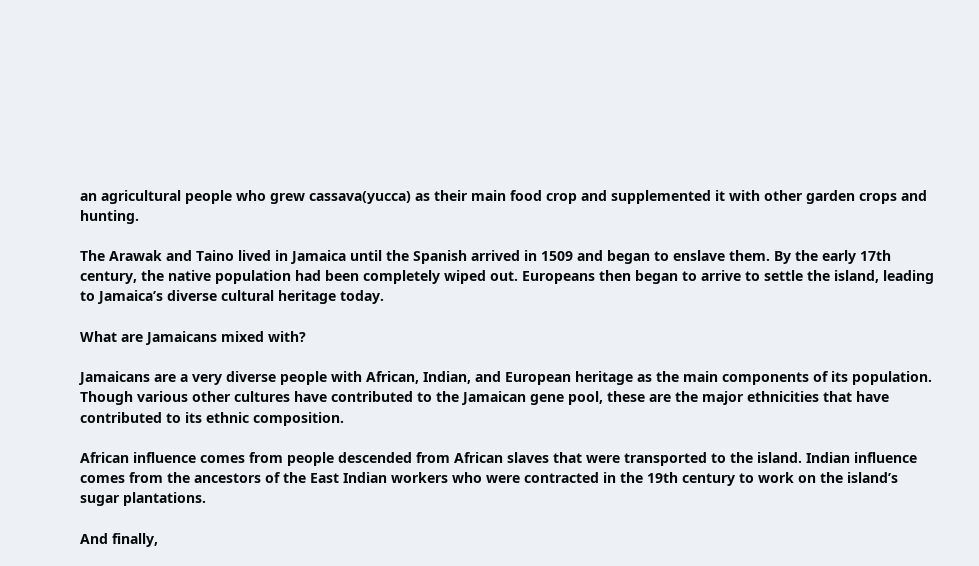an agricultural people who grew cassava(yucca) as their main food crop and supplemented it with other garden crops and hunting.

The Arawak and Taino lived in Jamaica until the Spanish arrived in 1509 and began to enslave them. By the early 17th century, the native population had been completely wiped out. Europeans then began to arrive to settle the island, leading to Jamaica’s diverse cultural heritage today.

What are Jamaicans mixed with?

Jamaicans are a very diverse people with African, Indian, and European heritage as the main components of its population. Though various other cultures have contributed to the Jamaican gene pool, these are the major ethnicities that have contributed to its ethnic composition.

African influence comes from people descended from African slaves that were transported to the island. Indian influence comes from the ancestors of the East Indian workers who were contracted in the 19th century to work on the island’s sugar plantations.

And finally,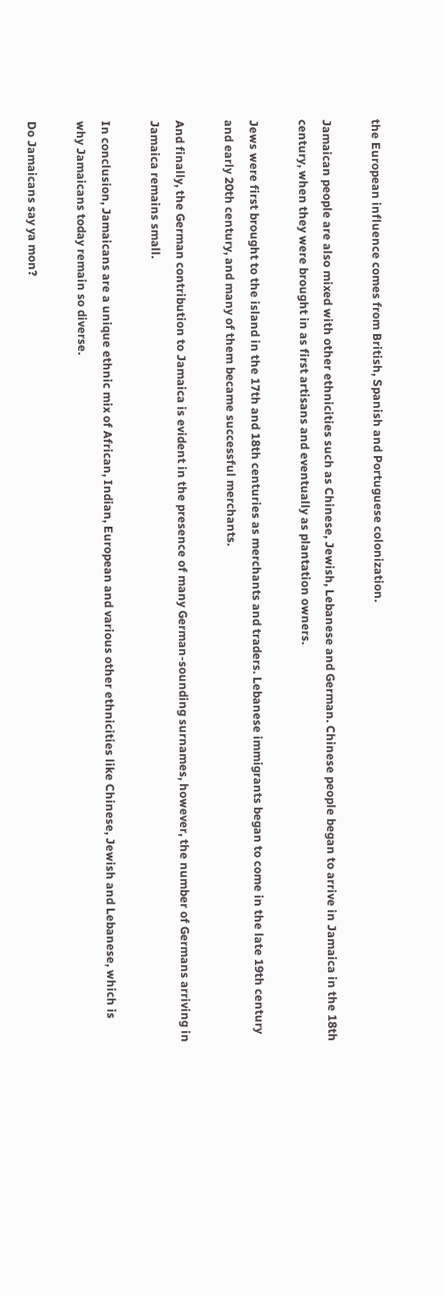the European influence comes from British, Spanish and Portuguese colonization.

Jamaican people are also mixed with other ethnicities such as Chinese, Jewish, Lebanese and German. Chinese people began to arrive in Jamaica in the 18th century, when they were brought in as first artisans and eventually as plantation owners.

Jews were first brought to the island in the 17th and 18th centuries as merchants and traders. Lebanese immigrants began to come in the late 19th century and early 20th century, and many of them became successful merchants.

And finally, the German contribution to Jamaica is evident in the presence of many German-sounding surnames, however, the number of Germans arriving in Jamaica remains small.

In conclusion, Jamaicans are a unique ethnic mix of African, Indian, European and various other ethnicities like Chinese, Jewish and Lebanese, which is why Jamaicans today remain so diverse.

Do Jamaicans say ya mon?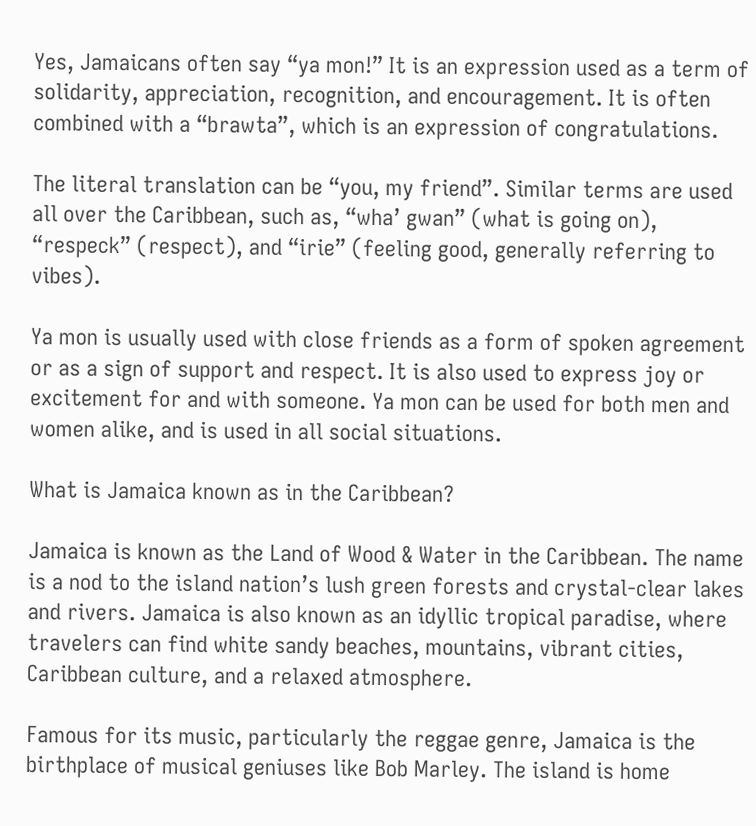Yes, Jamaicans often say “ya mon!” It is an expression used as a term of solidarity, appreciation, recognition, and encouragement. It is often combined with a “brawta”, which is an expression of congratulations.

The literal translation can be “you, my friend”. Similar terms are used all over the Caribbean, such as, “wha’ gwan” (what is going on), “respeck” (respect), and “irie” (feeling good, generally referring to vibes).

Ya mon is usually used with close friends as a form of spoken agreement or as a sign of support and respect. It is also used to express joy or excitement for and with someone. Ya mon can be used for both men and women alike, and is used in all social situations.

What is Jamaica known as in the Caribbean?

Jamaica is known as the Land of Wood & Water in the Caribbean. The name is a nod to the island nation’s lush green forests and crystal-clear lakes and rivers. Jamaica is also known as an idyllic tropical paradise, where travelers can find white sandy beaches, mountains, vibrant cities, Caribbean culture, and a relaxed atmosphere.

Famous for its music, particularly the reggae genre, Jamaica is the birthplace of musical geniuses like Bob Marley. The island is home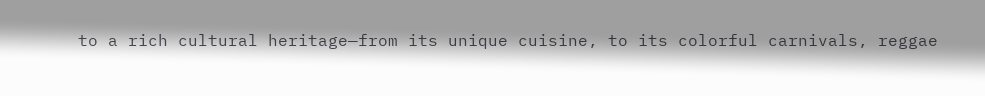to a rich cultural heritage—from its unique cuisine, to its colorful carnivals, reggae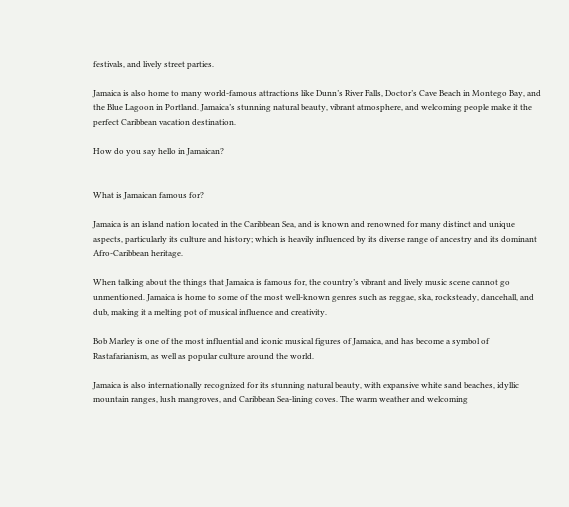festivals, and lively street parties.

Jamaica is also home to many world-famous attractions like Dunn’s River Falls, Doctor’s Cave Beach in Montego Bay, and the Blue Lagoon in Portland. Jamaica’s stunning natural beauty, vibrant atmosphere, and welcoming people make it the perfect Caribbean vacation destination.

How do you say hello in Jamaican?


What is Jamaican famous for?

Jamaica is an island nation located in the Caribbean Sea, and is known and renowned for many distinct and unique aspects, particularly its culture and history; which is heavily influenced by its diverse range of ancestry and its dominant Afro-Caribbean heritage.

When talking about the things that Jamaica is famous for, the country’s vibrant and lively music scene cannot go unmentioned. Jamaica is home to some of the most well-known genres such as reggae, ska, rocksteady, dancehall, and dub, making it a melting pot of musical influence and creativity.

Bob Marley is one of the most influential and iconic musical figures of Jamaica, and has become a symbol of Rastafarianism, as well as popular culture around the world.

Jamaica is also internationally recognized for its stunning natural beauty, with expansive white sand beaches, idyllic mountain ranges, lush mangroves, and Caribbean Sea-lining coves. The warm weather and welcoming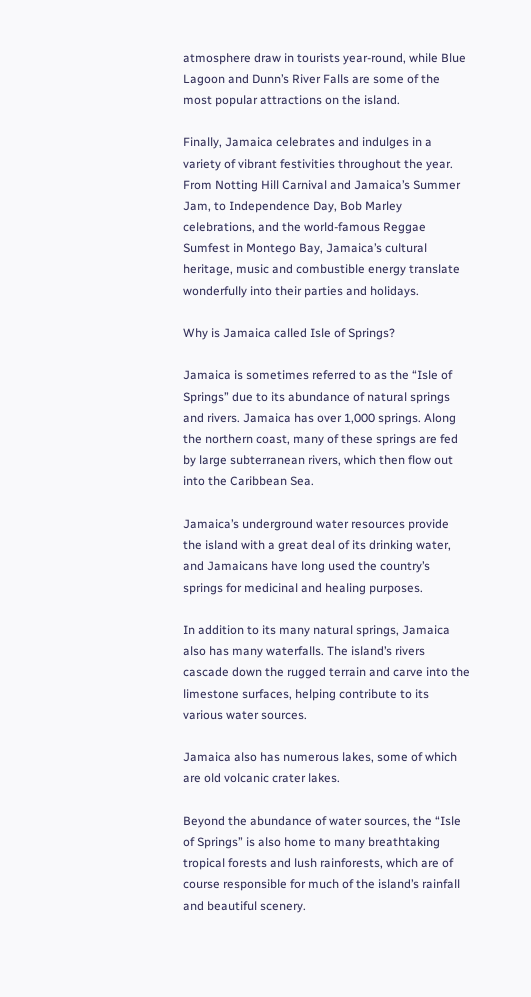atmosphere draw in tourists year-round, while Blue Lagoon and Dunn’s River Falls are some of the most popular attractions on the island.

Finally, Jamaica celebrates and indulges in a variety of vibrant festivities throughout the year. From Notting Hill Carnival and Jamaica’s Summer Jam, to Independence Day, Bob Marley celebrations, and the world-famous Reggae Sumfest in Montego Bay, Jamaica’s cultural heritage, music and combustible energy translate wonderfully into their parties and holidays.

Why is Jamaica called Isle of Springs?

Jamaica is sometimes referred to as the “Isle of Springs” due to its abundance of natural springs and rivers. Jamaica has over 1,000 springs. Along the northern coast, many of these springs are fed by large subterranean rivers, which then flow out into the Caribbean Sea.

Jamaica’s underground water resources provide the island with a great deal of its drinking water, and Jamaicans have long used the country’s springs for medicinal and healing purposes.

In addition to its many natural springs, Jamaica also has many waterfalls. The island’s rivers cascade down the rugged terrain and carve into the limestone surfaces, helping contribute to its various water sources.

Jamaica also has numerous lakes, some of which are old volcanic crater lakes.

Beyond the abundance of water sources, the “Isle of Springs” is also home to many breathtaking tropical forests and lush rainforests, which are of course responsible for much of the island’s rainfall and beautiful scenery.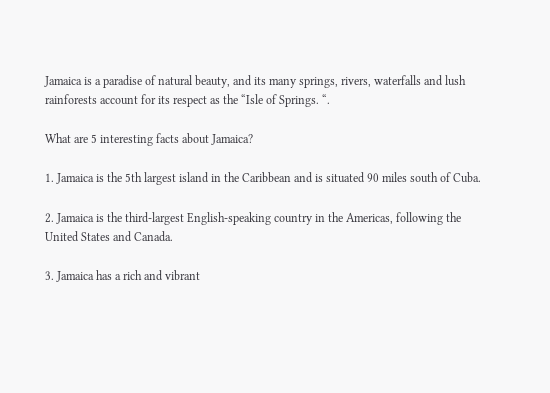Jamaica is a paradise of natural beauty, and its many springs, rivers, waterfalls and lush rainforests account for its respect as the “Isle of Springs. “.

What are 5 interesting facts about Jamaica?

1. Jamaica is the 5th largest island in the Caribbean and is situated 90 miles south of Cuba.

2. Jamaica is the third-largest English-speaking country in the Americas, following the United States and Canada.

3. Jamaica has a rich and vibrant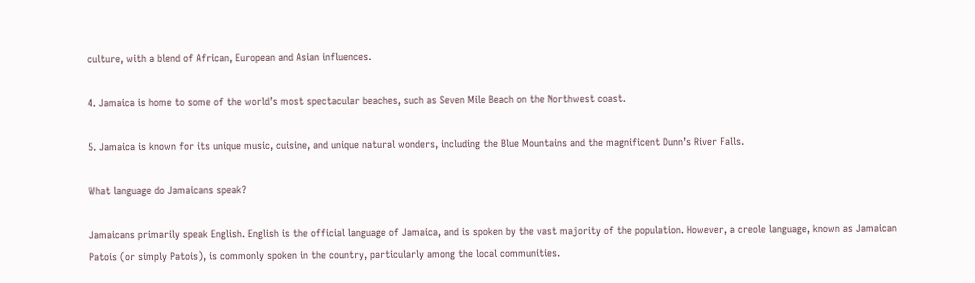culture, with a blend of African, European and Asian influences.

4. Jamaica is home to some of the world’s most spectacular beaches, such as Seven Mile Beach on the Northwest coast.

5. Jamaica is known for its unique music, cuisine, and unique natural wonders, including the Blue Mountains and the magnificent Dunn’s River Falls.

What language do Jamaicans speak?

Jamaicans primarily speak English. English is the official language of Jamaica, and is spoken by the vast majority of the population. However, a creole language, known as Jamaican Patois (or simply Patois), is commonly spoken in the country, particularly among the local communities.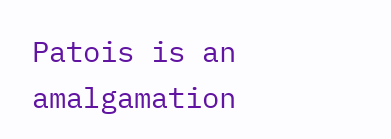Patois is an amalgamation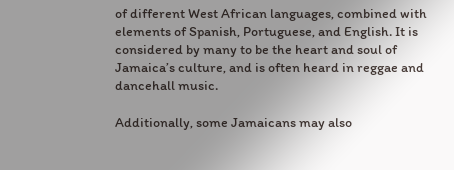of different West African languages, combined with elements of Spanish, Portuguese, and English. It is considered by many to be the heart and soul of Jamaica’s culture, and is often heard in reggae and dancehall music.

Additionally, some Jamaicans may also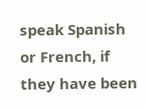speak Spanish or French, if they have been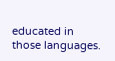educated in those languages.